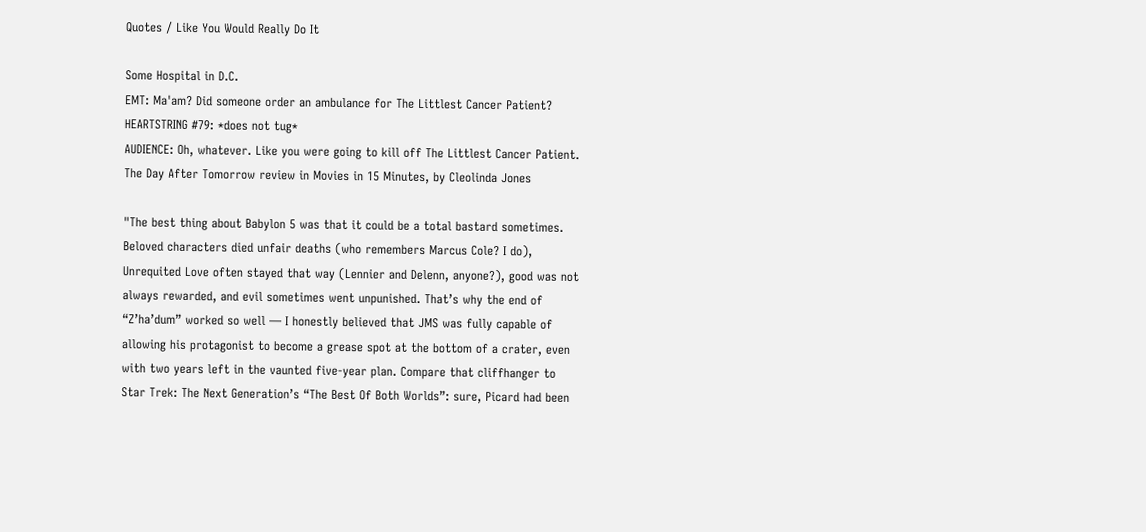Quotes / Like You Would Really Do It

Some Hospital in D.C.
EMT: Ma'am? Did someone order an ambulance for The Littlest Cancer Patient?
HEARTSTRING #79: *does not tug*
AUDIENCE: Oh, whatever. Like you were going to kill off The Littlest Cancer Patient.
The Day After Tomorrow review in Movies in 15 Minutes, by Cleolinda Jones

"The best thing about Babylon 5 was that it could be a total bastard sometimes. Beloved characters died unfair deaths (who remembers Marcus Cole? I do), Unrequited Love often stayed that way (Lennier and Delenn, anyone?), good was not always rewarded, and evil sometimes went unpunished. That’s why the end of “Z’ha’dum” worked so well — I honestly believed that JMS was fully capable of allowing his protagonist to become a grease spot at the bottom of a crater, even with two years left in the vaunted five-year plan. Compare that cliffhanger to Star Trek: The Next Generation’s “The Best Of Both Worlds”: sure, Picard had been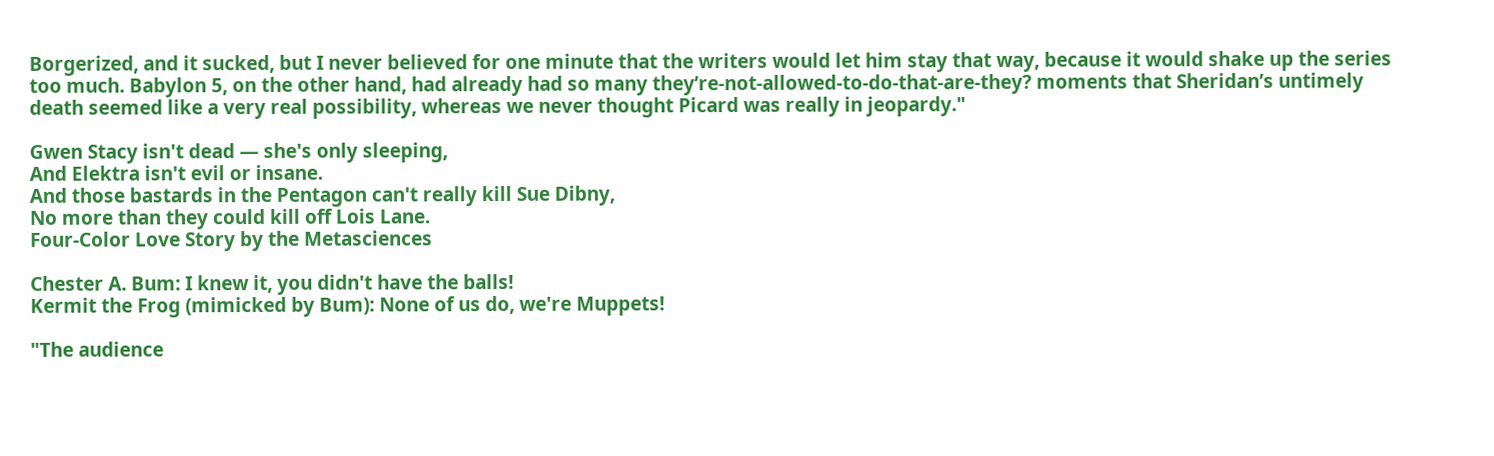Borgerized, and it sucked, but I never believed for one minute that the writers would let him stay that way, because it would shake up the series too much. Babylon 5, on the other hand, had already had so many they’re-not-allowed-to-do-that-are-they? moments that Sheridan’s untimely death seemed like a very real possibility, whereas we never thought Picard was really in jeopardy."

Gwen Stacy isn't dead — she's only sleeping,
And Elektra isn't evil or insane.
And those bastards in the Pentagon can't really kill Sue Dibny,
No more than they could kill off Lois Lane.
Four-Color Love Story by the Metasciences

Chester A. Bum: I knew it, you didn't have the balls!
Kermit the Frog (mimicked by Bum): None of us do, we're Muppets!

"The audience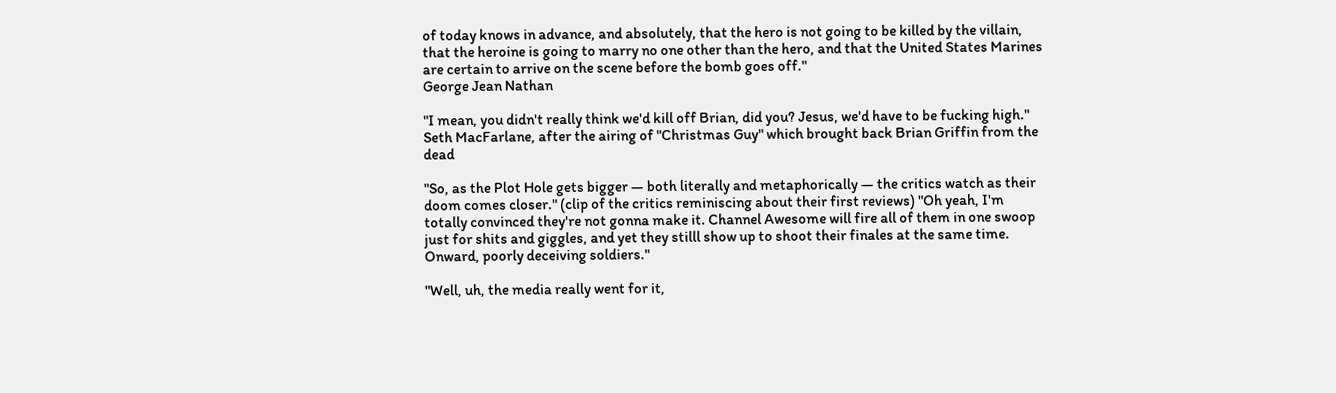of today knows in advance, and absolutely, that the hero is not going to be killed by the villain, that the heroine is going to marry no one other than the hero, and that the United States Marines are certain to arrive on the scene before the bomb goes off."
George Jean Nathan

"I mean, you didn't really think we'd kill off Brian, did you? Jesus, we'd have to be fucking high."
Seth MacFarlane, after the airing of "Christmas Guy" which brought back Brian Griffin from the dead

"So, as the Plot Hole gets bigger — both literally and metaphorically — the critics watch as their doom comes closer." (clip of the critics reminiscing about their first reviews) "Oh yeah, I'm totally convinced they're not gonna make it. Channel Awesome will fire all of them in one swoop just for shits and giggles, and yet they stilll show up to shoot their finales at the same time. Onward, poorly deceiving soldiers."

"Well, uh, the media really went for it,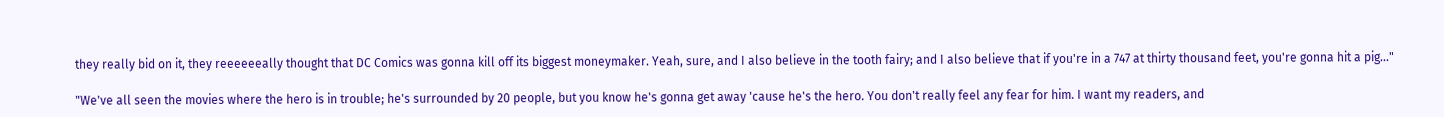they really bid on it, they reeeeeeally thought that DC Comics was gonna kill off its biggest moneymaker. Yeah, sure, and I also believe in the tooth fairy; and I also believe that if you're in a 747 at thirty thousand feet, you're gonna hit a pig..."

"We've all seen the movies where the hero is in trouble; he's surrounded by 20 people, but you know he's gonna get away 'cause he's the hero. You don't really feel any fear for him. I want my readers, and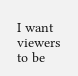I want viewers to be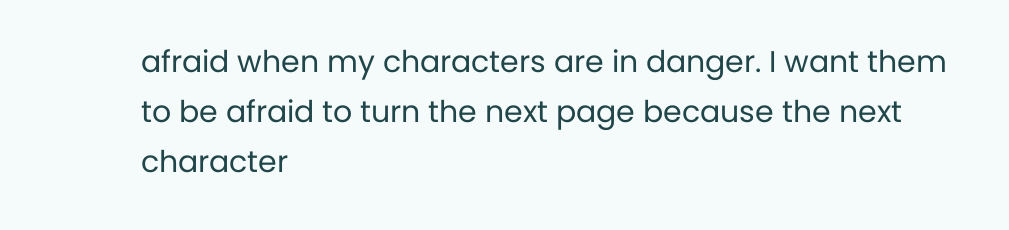afraid when my characters are in danger. I want them to be afraid to turn the next page because the next character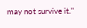may not survive it."